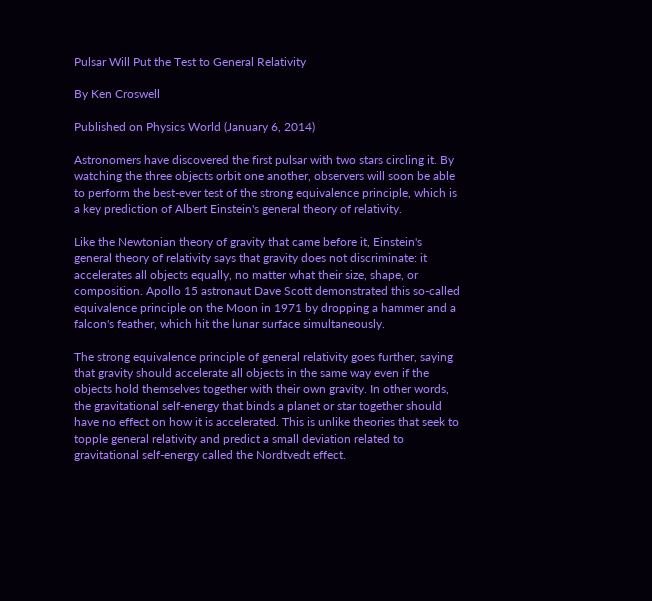Pulsar Will Put the Test to General Relativity

By Ken Croswell

Published on Physics World (January 6, 2014)

Astronomers have discovered the first pulsar with two stars circling it. By watching the three objects orbit one another, observers will soon be able to perform the best-ever test of the strong equivalence principle, which is a key prediction of Albert Einstein's general theory of relativity.

Like the Newtonian theory of gravity that came before it, Einstein's general theory of relativity says that gravity does not discriminate: it accelerates all objects equally, no matter what their size, shape, or composition. Apollo 15 astronaut Dave Scott demonstrated this so-called equivalence principle on the Moon in 1971 by dropping a hammer and a falcon's feather, which hit the lunar surface simultaneously.

The strong equivalence principle of general relativity goes further, saying that gravity should accelerate all objects in the same way even if the objects hold themselves together with their own gravity. In other words, the gravitational self-energy that binds a planet or star together should have no effect on how it is accelerated. This is unlike theories that seek to topple general relativity and predict a small deviation related to gravitational self-energy called the Nordtvedt effect.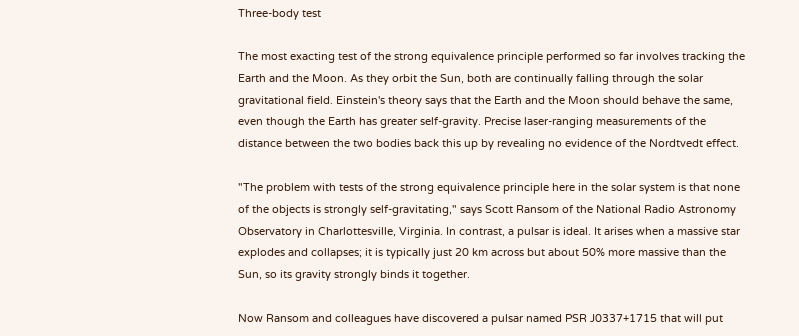Three-body test

The most exacting test of the strong equivalence principle performed so far involves tracking the Earth and the Moon. As they orbit the Sun, both are continually falling through the solar gravitational field. Einstein's theory says that the Earth and the Moon should behave the same, even though the Earth has greater self-gravity. Precise laser-ranging measurements of the distance between the two bodies back this up by revealing no evidence of the Nordtvedt effect.

"The problem with tests of the strong equivalence principle here in the solar system is that none of the objects is strongly self-gravitating," says Scott Ransom of the National Radio Astronomy Observatory in Charlottesville, Virginia. In contrast, a pulsar is ideal. It arises when a massive star explodes and collapses; it is typically just 20 km across but about 50% more massive than the Sun, so its gravity strongly binds it together.

Now Ransom and colleagues have discovered a pulsar named PSR J0337+1715 that will put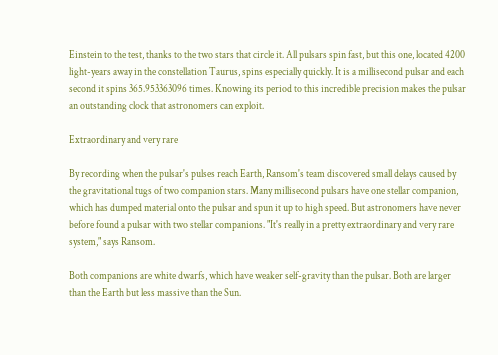Einstein to the test, thanks to the two stars that circle it. All pulsars spin fast, but this one, located 4200 light-years away in the constellation Taurus, spins especially quickly. It is a millisecond pulsar and each second it spins 365.953363096 times. Knowing its period to this incredible precision makes the pulsar an outstanding clock that astronomers can exploit.

Extraordinary and very rare

By recording when the pulsar's pulses reach Earth, Ransom's team discovered small delays caused by the gravitational tugs of two companion stars. Many millisecond pulsars have one stellar companion, which has dumped material onto the pulsar and spun it up to high speed. But astronomers have never before found a pulsar with two stellar companions. "It's really in a pretty extraordinary and very rare system," says Ransom.

Both companions are white dwarfs, which have weaker self-gravity than the pulsar. Both are larger than the Earth but less massive than the Sun.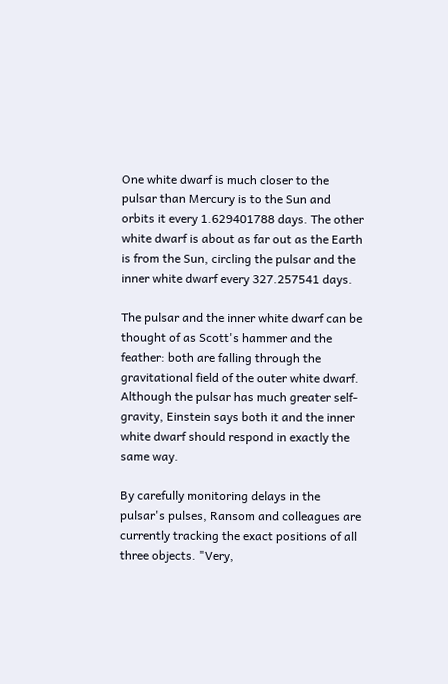One white dwarf is much closer to the pulsar than Mercury is to the Sun and orbits it every 1.629401788 days. The other white dwarf is about as far out as the Earth is from the Sun, circling the pulsar and the inner white dwarf every 327.257541 days.

The pulsar and the inner white dwarf can be thought of as Scott's hammer and the feather: both are falling through the gravitational field of the outer white dwarf. Although the pulsar has much greater self-gravity, Einstein says both it and the inner white dwarf should respond in exactly the same way.

By carefully monitoring delays in the pulsar's pulses, Ransom and colleagues are currently tracking the exact positions of all three objects. "Very,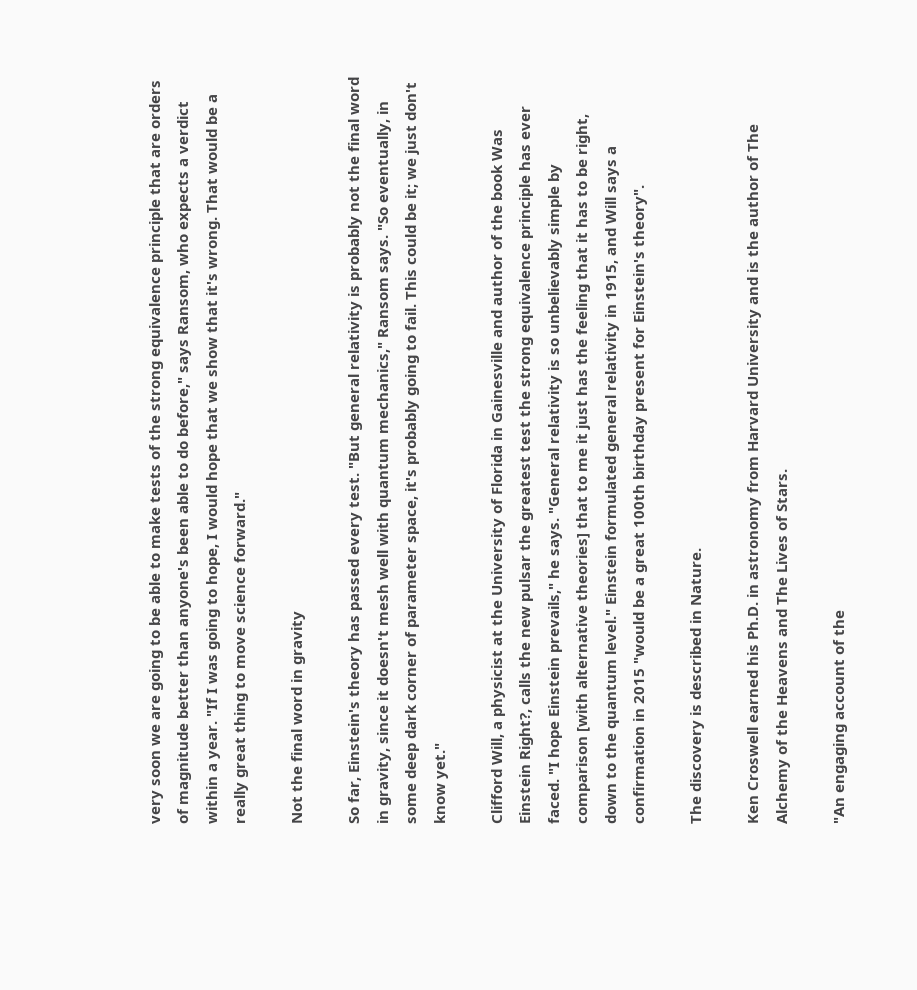very soon we are going to be able to make tests of the strong equivalence principle that are orders of magnitude better than anyone's been able to do before," says Ransom, who expects a verdict within a year. "If I was going to hope, I would hope that we show that it's wrong. That would be a really great thing to move science forward."

Not the final word in gravity

So far, Einstein's theory has passed every test. "But general relativity is probably not the final word in gravity, since it doesn't mesh well with quantum mechanics," Ransom says. "So eventually, in some deep dark corner of parameter space, it's probably going to fail. This could be it; we just don't know yet."

Clifford Will, a physicist at the University of Florida in Gainesville and author of the book Was Einstein Right?, calls the new pulsar the greatest test the strong equivalence principle has ever faced. "I hope Einstein prevails," he says. "General relativity is so unbelievably simple by comparison [with alternative theories] that to me it just has the feeling that it has to be right, down to the quantum level." Einstein formulated general relativity in 1915, and Will says a confirmation in 2015 "would be a great 100th birthday present for Einstein's theory".

The discovery is described in Nature.

Ken Croswell earned his Ph.D. in astronomy from Harvard University and is the author of The Alchemy of the Heavens and The Lives of Stars.

"An engaging account of the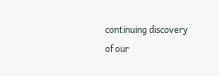continuing discovery of our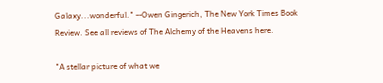Galaxy...wonderful." --Owen Gingerich, The New York Times Book Review. See all reviews of The Alchemy of the Heavens here.

"A stellar picture of what we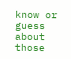know or guess about those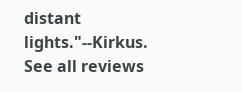distant lights."--Kirkus. See all reviews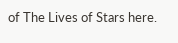of The Lives of Stars here.